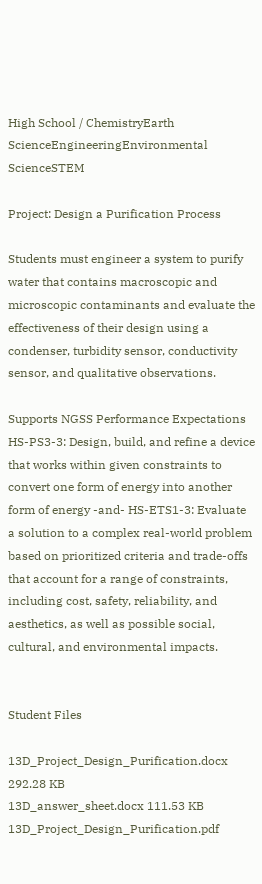High School / ChemistryEarth ScienceEngineeringEnvironmental ScienceSTEM

Project: Design a Purification Process

Students must engineer a system to purify water that contains macroscopic and microscopic contaminants and evaluate the effectiveness of their design using a condenser, turbidity sensor, conductivity sensor, and qualitative observations.

Supports NGSS Performance Expectations HS-PS3-3: Design, build, and refine a device that works within given constraints to convert one form of energy into another form of energy -and- HS-ETS1-3: Evaluate a solution to a complex real-world problem based on prioritized criteria and trade-offs that account for a range of constraints, including cost, safety, reliability, and aesthetics, as well as possible social, cultural, and environmental impacts.


Student Files

13D_Project_Design_Purification.docx 292.28 KB
13D_answer_sheet.docx 111.53 KB
13D_Project_Design_Purification.pdf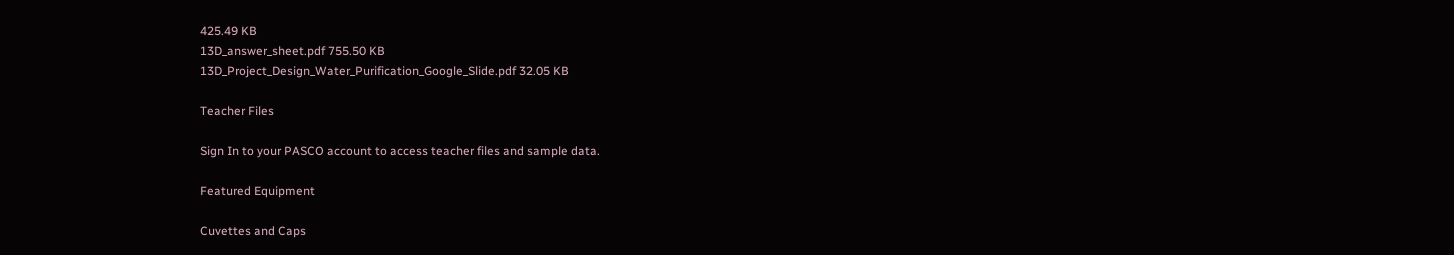425.49 KB
13D_answer_sheet.pdf 755.50 KB
13D_Project_Design_Water_Purification_Google_Slide.pdf 32.05 KB

Teacher Files

Sign In to your PASCO account to access teacher files and sample data.

Featured Equipment

Cuvettes and Caps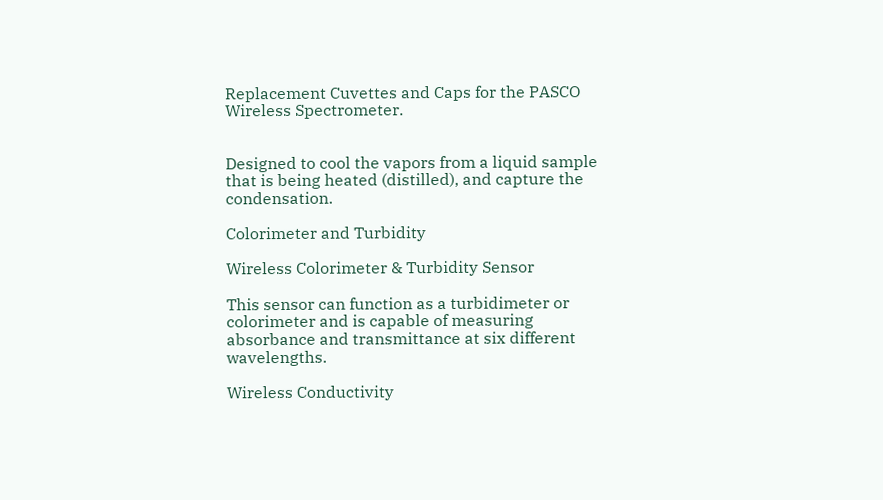Replacement Cuvettes and Caps for the PASCO Wireless Spectrometer.


Designed to cool the vapors from a liquid sample that is being heated (distilled), and capture the condensation.

Colorimeter and Turbidity

Wireless Colorimeter & Turbidity Sensor

This sensor can function as a turbidimeter or colorimeter and is capable of measuring absorbance and transmittance at six different wavelengths.

Wireless Conductivity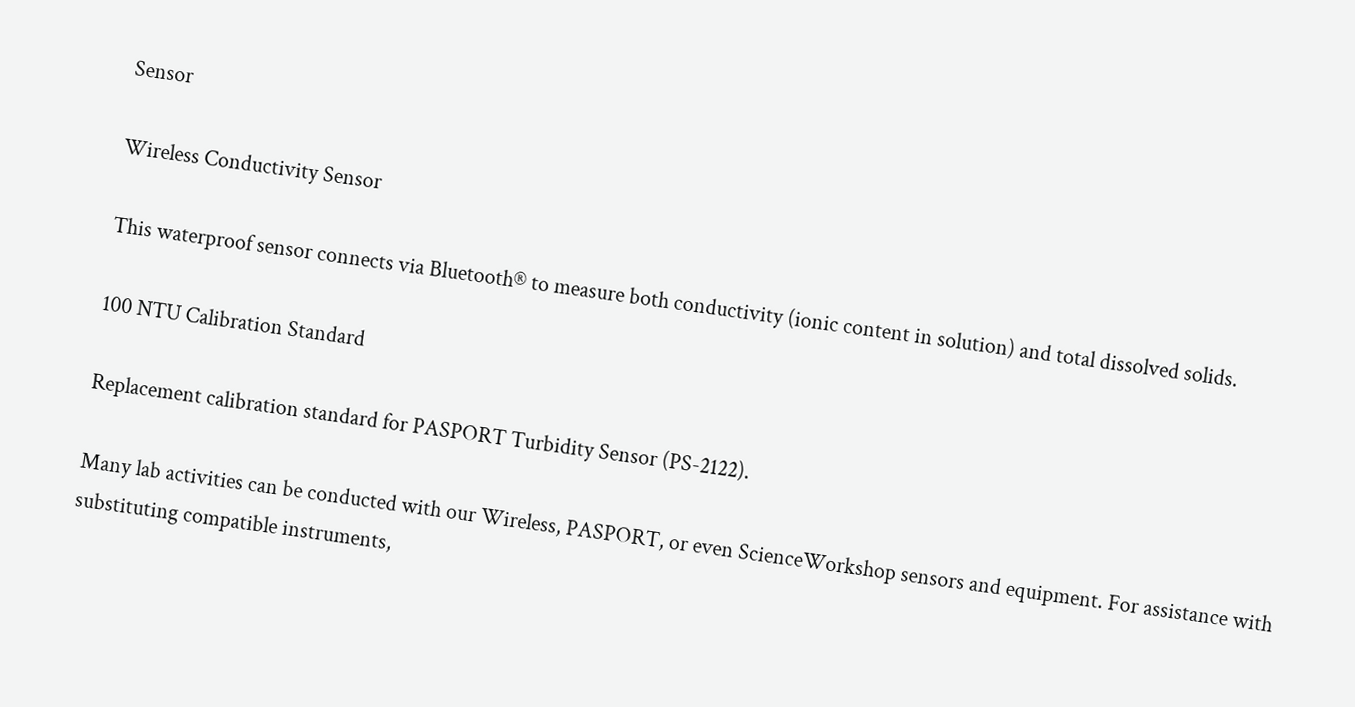Sensor

Wireless Conductivity Sensor

This waterproof sensor connects via Bluetooth® to measure both conductivity (ionic content in solution) and total dissolved solids.

100 NTU Calibration Standard

Replacement calibration standard for PASPORT Turbidity Sensor (PS-2122).

Many lab activities can be conducted with our Wireless, PASPORT, or even ScienceWorkshop sensors and equipment. For assistance with substituting compatible instruments,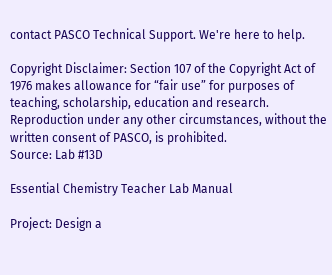contact PASCO Technical Support. We're here to help.

Copyright Disclaimer: Section 107 of the Copyright Act of 1976 makes allowance for “fair use” for purposes of teaching, scholarship, education and research. Reproduction under any other circumstances, without the written consent of PASCO, is prohibited.
Source: Lab #13D

Essential Chemistry Teacher Lab Manual

Project: Design a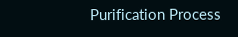Purification Process